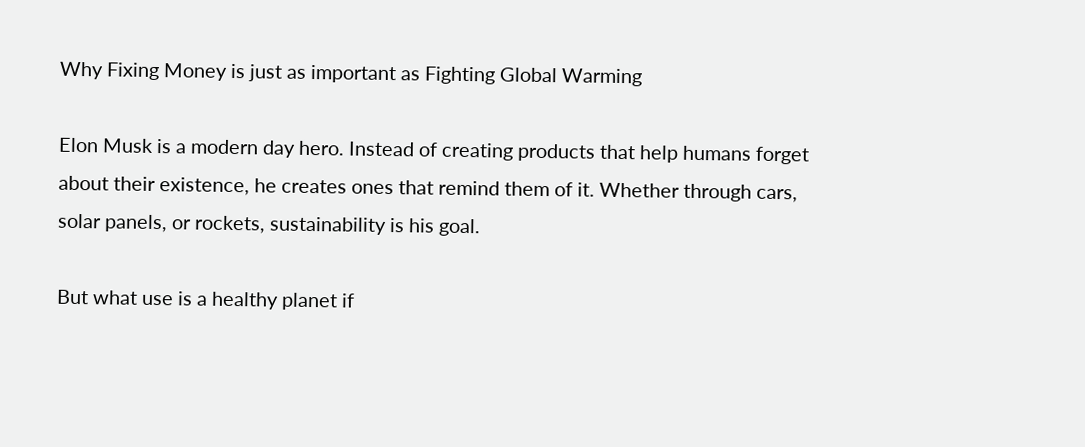Why Fixing Money is just as important as Fighting Global Warming

Elon Musk is a modern day hero. Instead of creating products that help humans forget about their existence, he creates ones that remind them of it. Whether through cars, solar panels, or rockets, sustainability is his goal.

But what use is a healthy planet if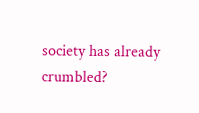society has already crumbled?